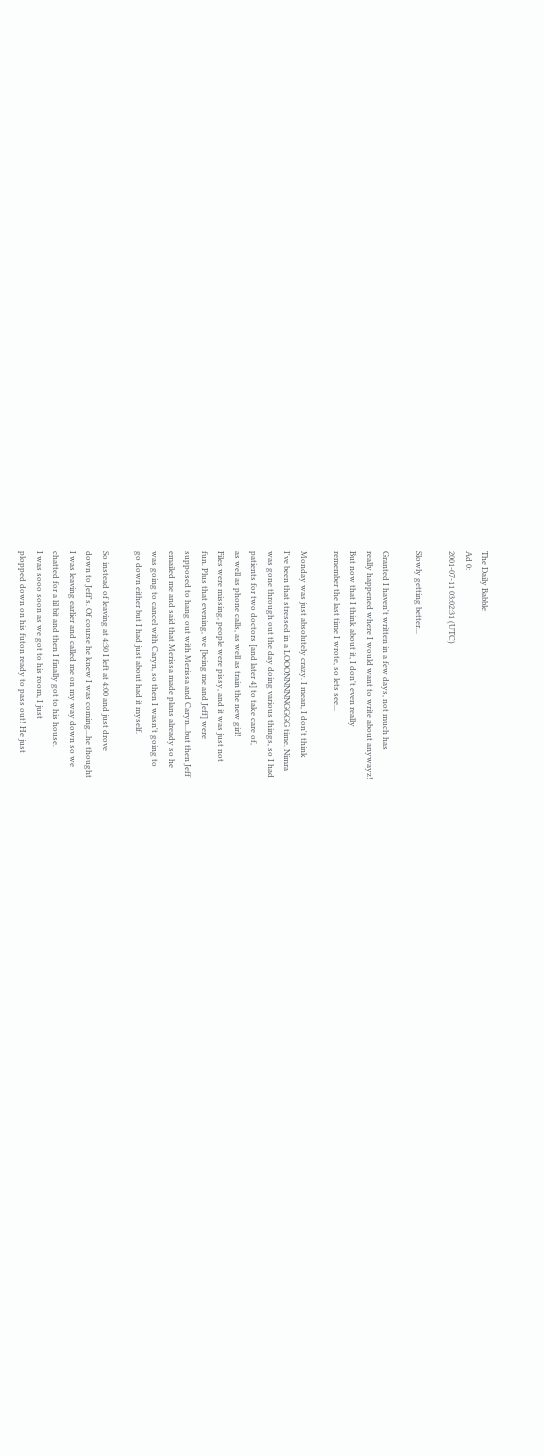The Daily Babble
Ad 0:
2001-07-11 03:02:31 (UTC)

Slowly getting better...

Granted I haven't written in a few days, not much has
really happened where I would want to write about anywayz!
But now that I think about it, I don't even really
remember the last time I wrote, so lets see...

Monday was just absolutely crazy. I mean, I don't think
I've been that stressed in a LOOONNNNNGGGG time. Nimra
was gone through out the day doing various things, so I had
patients for two doctors [and later 4] to take care of,
as well as phone calls, as well as train the new girl!
Files were missing, people were pissy, and it was just not
fun. Plus that evening, we [being me and Jeff] were
supposed to hang out with Merissa and Caryn...but then Jeff
emailed me and said that Merissa made plans already so he
was going to cancel with Caryn, so then I wasn't going to
go down either but I had just about had it myself.

So instead of leaving at 4:30 I left at 4:00 and just drove
down to Jeff's. Of course he knew I was coming...he thought
I was leaving earlier and called me on my way down so we
chatted for a lil bit and then I finally got to his house.
I was sooo soon as we got to his room, I just
plopped down on his futon ready to pass out! He just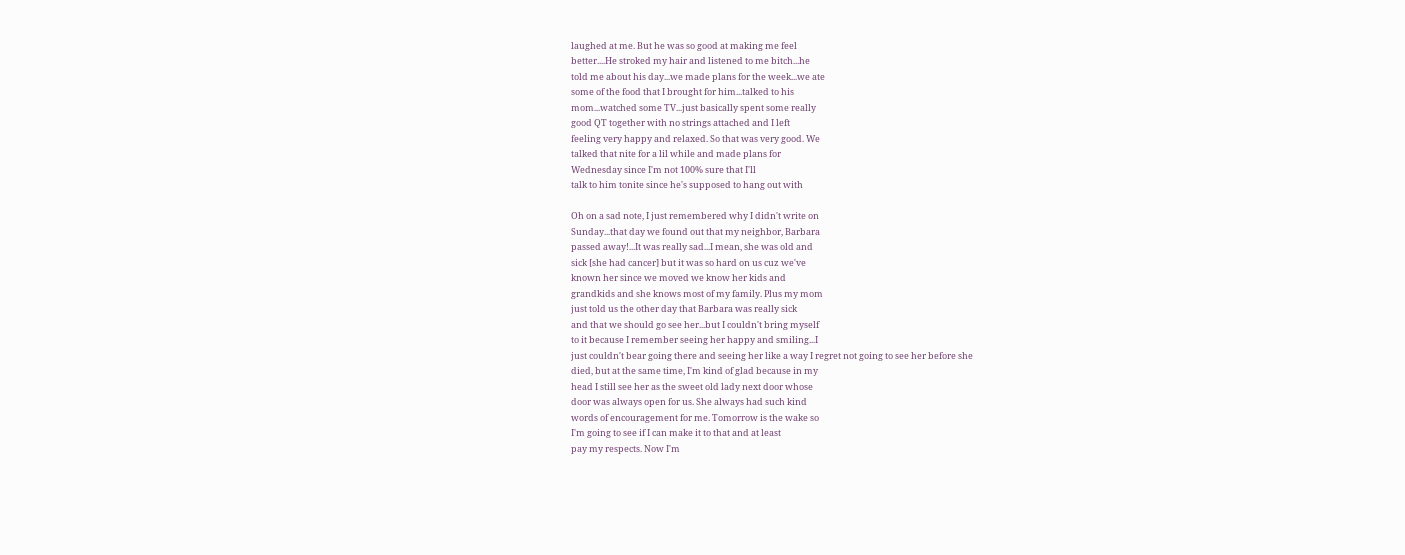laughed at me. But he was so good at making me feel
better....He stroked my hair and listened to me bitch...he
told me about his day...we made plans for the week...we ate
some of the food that I brought for him...talked to his
mom...watched some TV...just basically spent some really
good QT together with no strings attached and I left
feeling very happy and relaxed. So that was very good. We
talked that nite for a lil while and made plans for
Wednesday since I'm not 100% sure that I'll
talk to him tonite since he's supposed to hang out with

Oh on a sad note, I just remembered why I didn't write on
Sunday...that day we found out that my neighbor, Barbara
passed away!...It was really sad...I mean, she was old and
sick [she had cancer] but it was so hard on us cuz we've
known her since we moved we know her kids and
grandkids and she knows most of my family. Plus my mom
just told us the other day that Barbara was really sick
and that we should go see her...but I couldn't bring myself
to it because I remember seeing her happy and smiling...I
just couldn't bear going there and seeing her like a way I regret not going to see her before she
died, but at the same time, I'm kind of glad because in my
head I still see her as the sweet old lady next door whose
door was always open for us. She always had such kind
words of encouragement for me. Tomorrow is the wake so
I'm going to see if I can make it to that and at least
pay my respects. Now I'm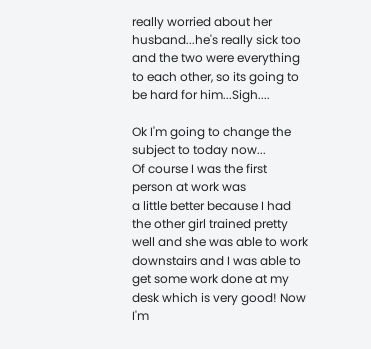really worried about her
husband...he's really sick too and the two were everything
to each other, so its going to be hard for him...Sigh....

Ok I'm going to change the subject to today now...
Of course I was the first person at work was
a little better because I had the other girl trained pretty
well and she was able to work downstairs and I was able to
get some work done at my desk which is very good! Now I'm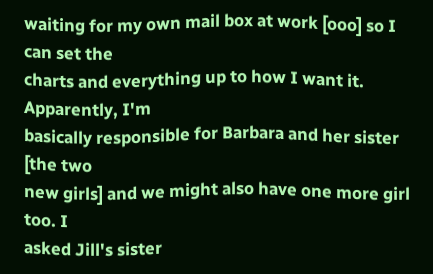waiting for my own mail box at work [ooo] so I can set the
charts and everything up to how I want it. Apparently, I'm
basically responsible for Barbara and her sister [the two
new girls] and we might also have one more girl too. I
asked Jill's sister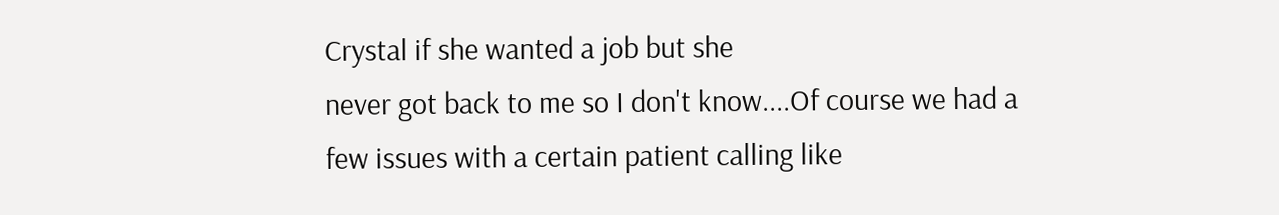Crystal if she wanted a job but she
never got back to me so I don't know....Of course we had a
few issues with a certain patient calling like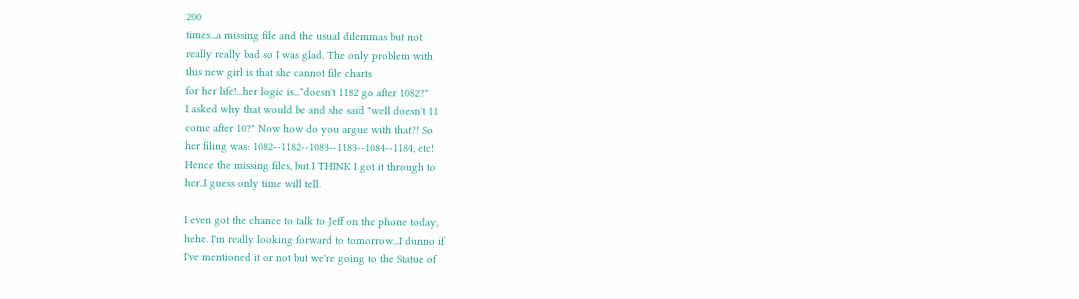200
times...a missing file and the usual dilemmas but not
really really bad so I was glad. The only problem with
this new girl is that she cannot file charts
for her life!...her logic is..."doesn't 1182 go after 1082?"
I asked why that would be and she said "well doesn't 11
come after 10?" Now how do you argue with that?! So
her filing was: 1082--1182--1083--1183--1084--1184, etc!
Hence the missing files, but I THINK I got it through to
her..I guess only time will tell.

I even got the chance to talk to Jeff on the phone today,
hehe. I'm really looking forward to tomorrow...I dunno if
I've mentioned it or not but we're going to the Statue of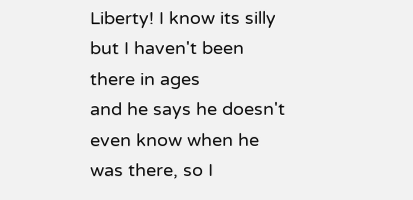Liberty! I know its silly but I haven't been there in ages
and he says he doesn't even know when he was there, so I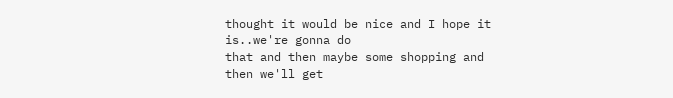thought it would be nice and I hope it is..we're gonna do
that and then maybe some shopping and then we'll get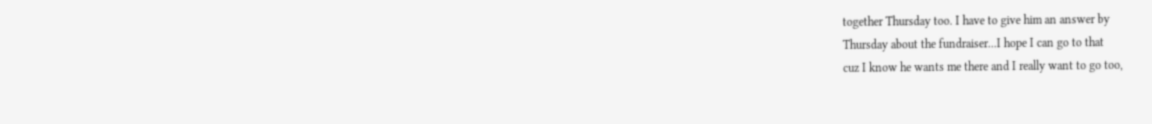together Thursday too. I have to give him an answer by
Thursday about the fundraiser...I hope I can go to that
cuz I know he wants me there and I really want to go too,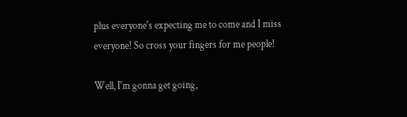plus everyone's expecting me to come and I miss
everyone! So cross your fingers for me people!

Well, I'm gonna get going,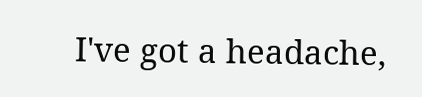I've got a headache,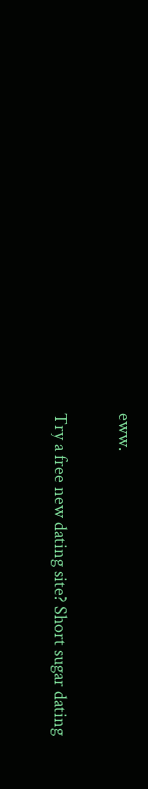eww.

Try a free new dating site? Short sugar dating